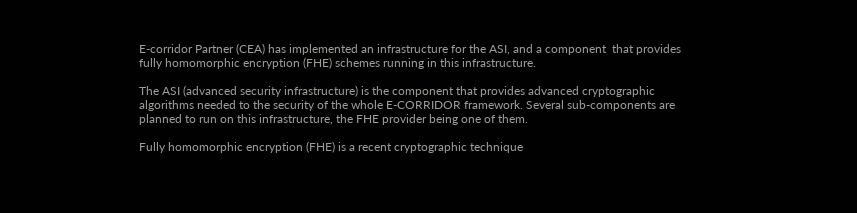E-corridor Partner (CEA) has implemented an infrastructure for the ASI, and a component  that provides fully homomorphic encryption (FHE) schemes running in this infrastructure.

The ASI (advanced security infrastructure) is the component that provides advanced cryptographic algorithms needed to the security of the whole E-CORRIDOR framework. Several sub-components are planned to run on this infrastructure, the FHE provider being one of them.

Fully homomorphic encryption (FHE) is a recent cryptographic technique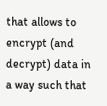that allows to encrypt (and decrypt) data in a way such that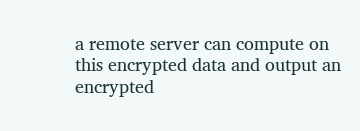a remote server can compute on this encrypted data and output an encrypted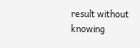result without knowing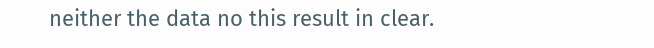neither the data no this result in clear.